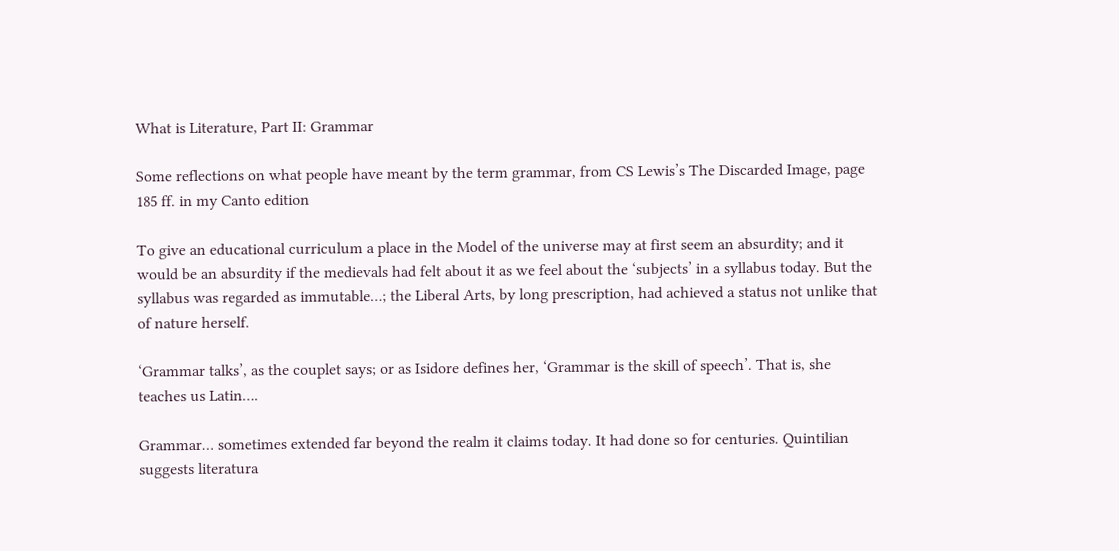What is Literature, Part II: Grammar

Some reflections on what people have meant by the term grammar, from CS Lewis’s The Discarded Image, page 185 ff. in my Canto edition

To give an educational curriculum a place in the Model of the universe may at first seem an absurdity; and it would be an absurdity if the medievals had felt about it as we feel about the ‘subjects’ in a syllabus today. But the syllabus was regarded as immutable…; the Liberal Arts, by long prescription, had achieved a status not unlike that of nature herself.

‘Grammar talks’, as the couplet says; or as Isidore defines her, ‘Grammar is the skill of speech’. That is, she teaches us Latin….

Grammar… sometimes extended far beyond the realm it claims today. It had done so for centuries. Quintilian suggests literatura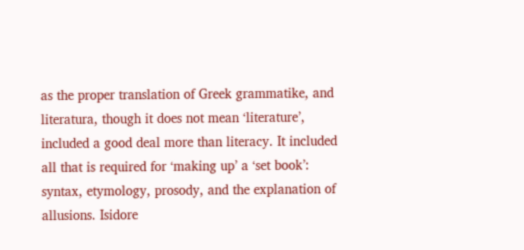as the proper translation of Greek grammatike, and literatura, though it does not mean ‘literature’, included a good deal more than literacy. It included  all that is required for ‘making up’ a ‘set book’: syntax, etymology, prosody, and the explanation of allusions. Isidore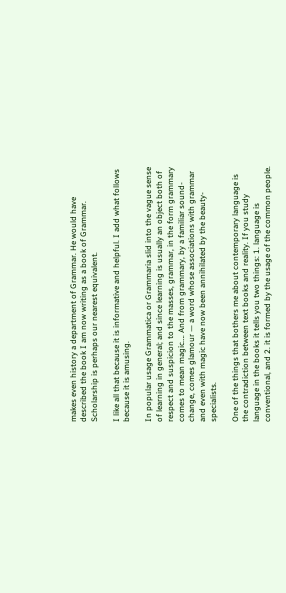makes even history a department of Grammar. He would have described the book I am now writing as a book of Grammar. Scholarship is perhaps our nearest equivalent.

I like all that because it is informative and helpful. I add what follows because it is amusing.

In popular usage Grammatica or Grammaria slid into the vague sense of learning in general; and since learning is usually an object both of respect and suspicion to the masses, grammar, in the form grammary comes to mean magic…. And from grammary, by a familiar sound-change, comes glamour — a word whose associations with grammar and even with magic have now been annihilated by the beauty-specialists.

One of the things that bothers me about contemporary language is the contradiction between text books and reality. If you study language in the books it tells you two things: 1. language is conventional, and 2. it is formed by the usage of the common people.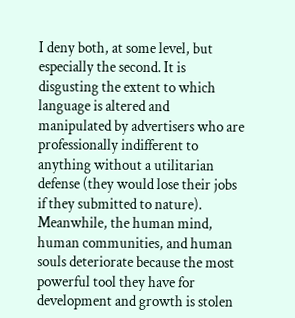I deny both, at some level, but especially the second. It is disgusting the extent to which language is altered and manipulated by advertisers who are professionally indifferent to anything without a utilitarian defense (they would lose their jobs if they submitted to nature). Meanwhile, the human mind, human communities, and human souls deteriorate because the most powerful tool they have for development and growth is stolen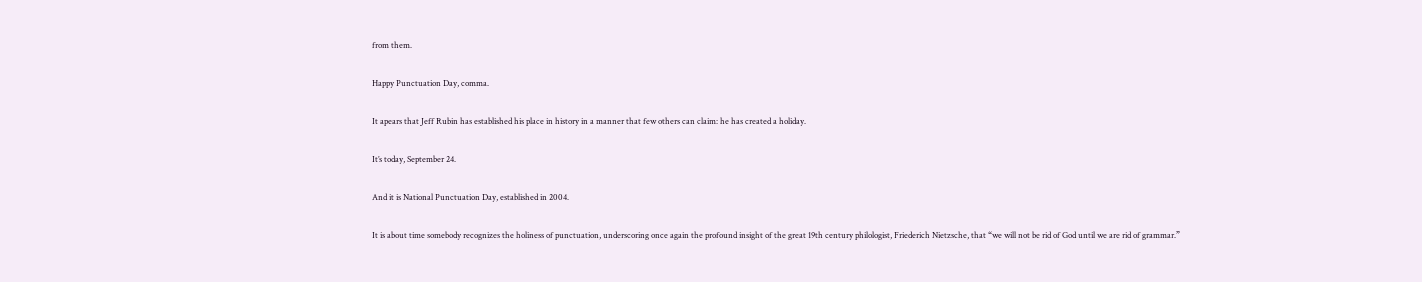from them.

Happy Punctuation Day, comma.

It apears that Jeff Rubin has established his place in history in a manner that few others can claim: he has created a holiday.

It’s today, September 24.

And it is National Punctuation Day, established in 2004.

It is about time somebody recognizes the holiness of punctuation, underscoring once again the profound insight of the great 19th century philologist, Friederich Nietzsche, that “we will not be rid of God until we are rid of grammar.”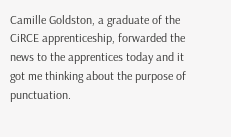Camille Goldston, a graduate of the CiRCE apprenticeship, forwarded the news to the apprentices today and it got me thinking about the purpose of punctuation.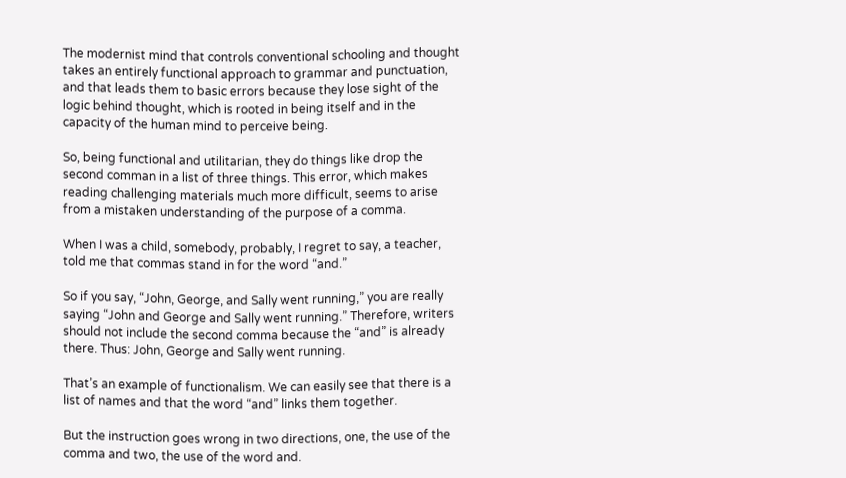The modernist mind that controls conventional schooling and thought takes an entirely functional approach to grammar and punctuation, and that leads them to basic errors because they lose sight of the logic behind thought, which is rooted in being itself and in the capacity of the human mind to perceive being.

So, being functional and utilitarian, they do things like drop the second comman in a list of three things. This error, which makes reading challenging materials much more difficult, seems to arise from a mistaken understanding of the purpose of a comma.

When I was a child, somebody, probably, I regret to say, a teacher, told me that commas stand in for the word “and.”

So if you say, “John, George, and Sally went running,” you are really saying “John and George and Sally went running.” Therefore, writers should not include the second comma because the “and” is already there. Thus: John, George and Sally went running.

That’s an example of functionalism. We can easily see that there is a list of names and that the word “and” links them together.

But the instruction goes wrong in two directions, one, the use of the comma and two, the use of the word and.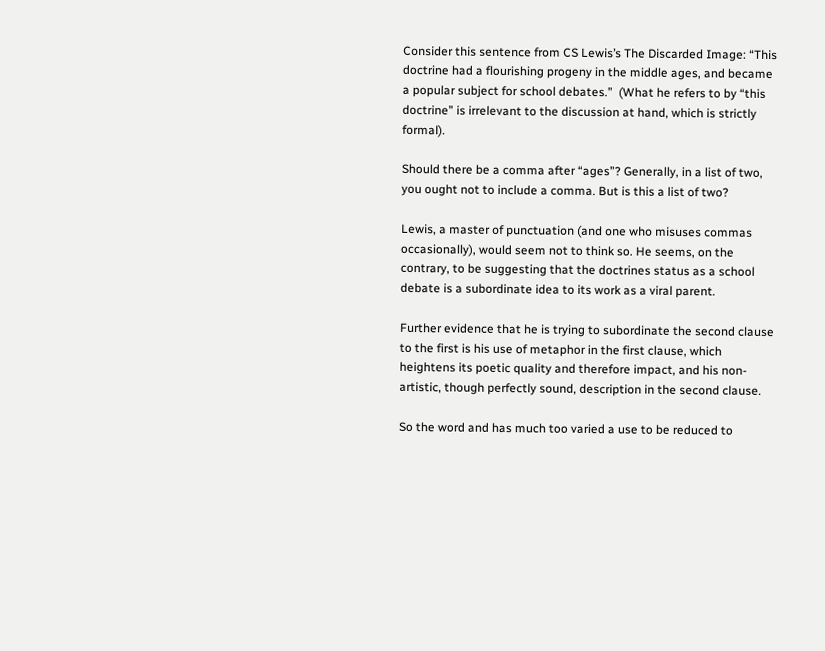Consider this sentence from CS Lewis’s The Discarded Image: “This doctrine had a flourishing progeny in the middle ages, and became a popular subject for school debates.”  (What he refers to by “this doctrine” is irrelevant to the discussion at hand, which is strictly formal).

Should there be a comma after “ages”? Generally, in a list of two, you ought not to include a comma. But is this a list of two?

Lewis, a master of punctuation (and one who misuses commas occasionally), would seem not to think so. He seems, on the contrary, to be suggesting that the doctrines status as a school debate is a subordinate idea to its work as a viral parent.

Further evidence that he is trying to subordinate the second clause to the first is his use of metaphor in the first clause, which heightens its poetic quality and therefore impact, and his non-artistic, though perfectly sound, description in the second clause.

So the word and has much too varied a use to be reduced to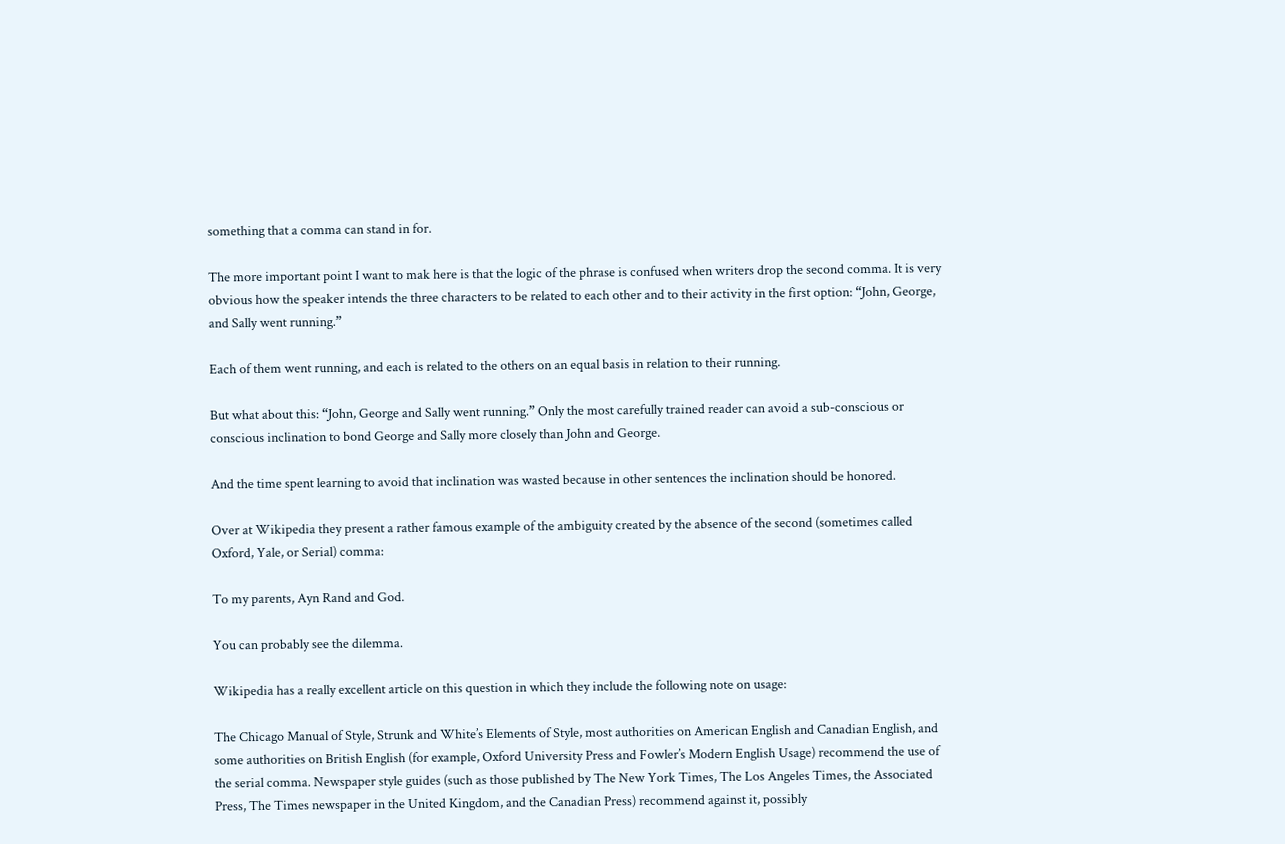something that a comma can stand in for.

The more important point I want to mak here is that the logic of the phrase is confused when writers drop the second comma. It is very obvious how the speaker intends the three characters to be related to each other and to their activity in the first option: “John, George, and Sally went running.”

Each of them went running, and each is related to the others on an equal basis in relation to their running.

But what about this: “John, George and Sally went running.” Only the most carefully trained reader can avoid a sub-conscious or conscious inclination to bond George and Sally more closely than John and George.

And the time spent learning to avoid that inclination was wasted because in other sentences the inclination should be honored.

Over at Wikipedia they present a rather famous example of the ambiguity created by the absence of the second (sometimes called Oxford, Yale, or Serial) comma:

To my parents, Ayn Rand and God.

You can probably see the dilemma.

Wikipedia has a really excellent article on this question in which they include the following note on usage:

The Chicago Manual of Style, Strunk and White’s Elements of Style, most authorities on American English and Canadian English, and some authorities on British English (for example, Oxford University Press and Fowler’s Modern English Usage) recommend the use of the serial comma. Newspaper style guides (such as those published by The New York Times, The Los Angeles Times, the Associated Press, The Times newspaper in the United Kingdom, and the Canadian Press) recommend against it, possibly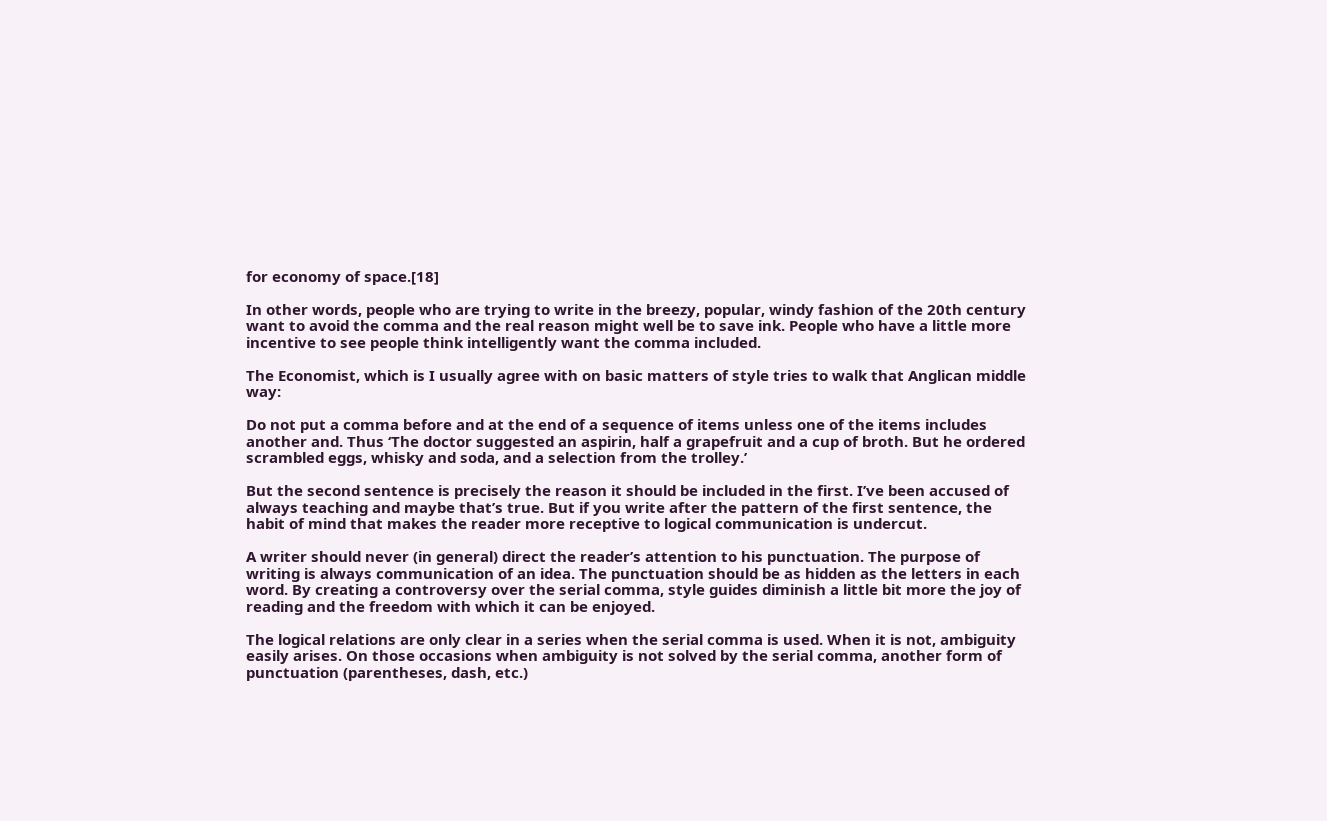for economy of space.[18]

In other words, people who are trying to write in the breezy, popular, windy fashion of the 20th century want to avoid the comma and the real reason might well be to save ink. People who have a little more incentive to see people think intelligently want the comma included.

The Economist, which is I usually agree with on basic matters of style tries to walk that Anglican middle way:

Do not put a comma before and at the end of a sequence of items unless one of the items includes another and. Thus ‘The doctor suggested an aspirin, half a grapefruit and a cup of broth. But he ordered scrambled eggs, whisky and soda, and a selection from the trolley.’

But the second sentence is precisely the reason it should be included in the first. I’ve been accused of always teaching and maybe that’s true. But if you write after the pattern of the first sentence, the habit of mind that makes the reader more receptive to logical communication is undercut.

A writer should never (in general) direct the reader’s attention to his punctuation. The purpose of writing is always communication of an idea. The punctuation should be as hidden as the letters in each word. By creating a controversy over the serial comma, style guides diminish a little bit more the joy of reading and the freedom with which it can be enjoyed.

The logical relations are only clear in a series when the serial comma is used. When it is not, ambiguity easily arises. On those occasions when ambiguity is not solved by the serial comma, another form of punctuation (parentheses, dash, etc.)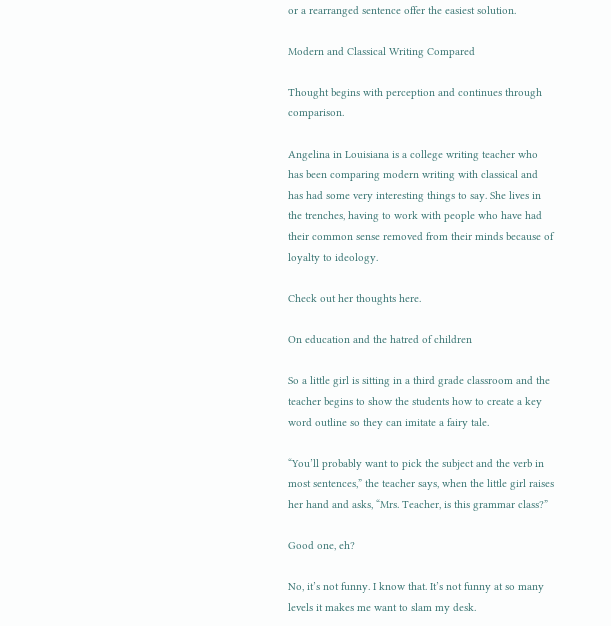or a rearranged sentence offer the easiest solution.

Modern and Classical Writing Compared

Thought begins with perception and continues through comparison.

Angelina in Louisiana is a college writing teacher who has been comparing modern writing with classical and has had some very interesting things to say. She lives in the trenches, having to work with people who have had their common sense removed from their minds because of loyalty to ideology.

Check out her thoughts here.

On education and the hatred of children

So a little girl is sitting in a third grade classroom and the teacher begins to show the students how to create a key word outline so they can imitate a fairy tale.

“You’ll probably want to pick the subject and the verb in most sentences,” the teacher says, when the little girl raises her hand and asks, “Mrs. Teacher, is this grammar class?”

Good one, eh?

No, it’s not funny. I know that. It’s not funny at so many levels it makes me want to slam my desk.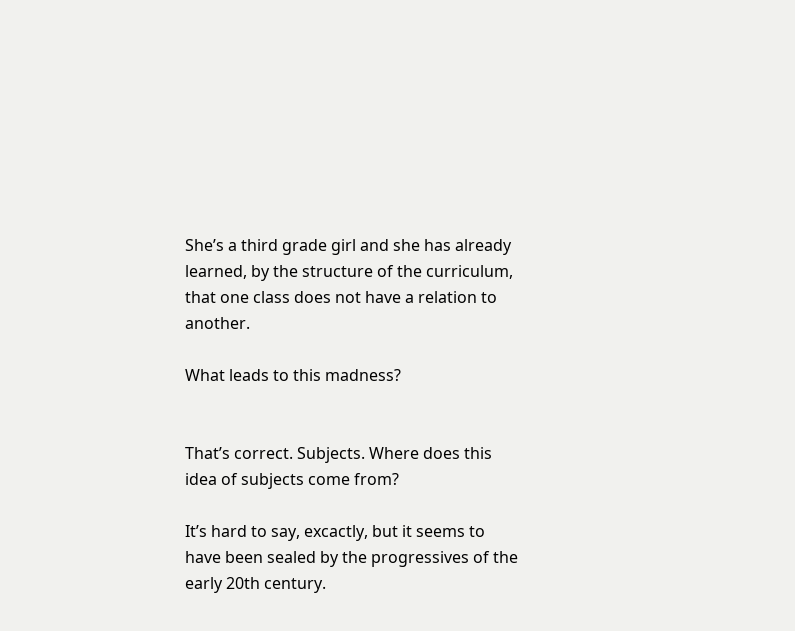She’s a third grade girl and she has already learned, by the structure of the curriculum, that one class does not have a relation to another.

What leads to this madness?


That’s correct. Subjects. Where does this idea of subjects come from?

It’s hard to say, excactly, but it seems to have been sealed by the progressives of the early 20th century.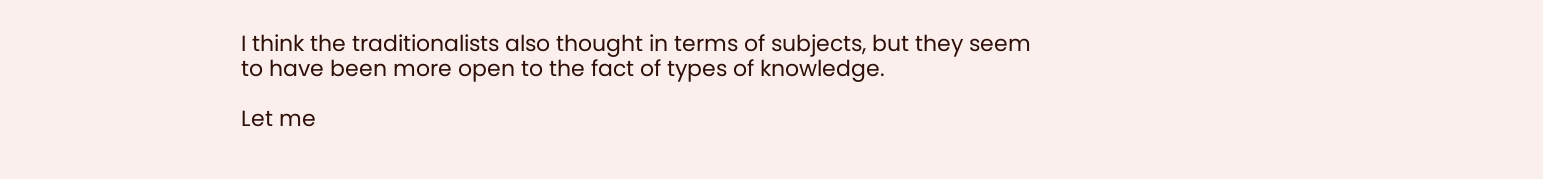I think the traditionalists also thought in terms of subjects, but they seem to have been more open to the fact of types of knowledge.

Let me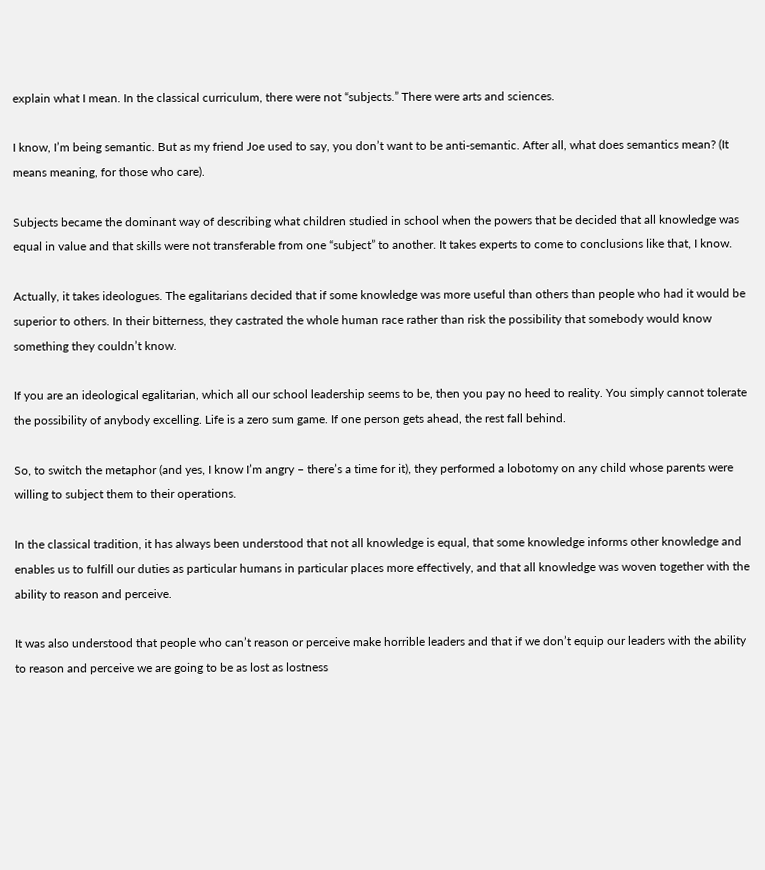explain what I mean. In the classical curriculum, there were not “subjects.” There were arts and sciences.

I know, I’m being semantic. But as my friend Joe used to say, you don’t want to be anti-semantic. After all, what does semantics mean? (It means meaning, for those who care).

Subjects became the dominant way of describing what children studied in school when the powers that be decided that all knowledge was equal in value and that skills were not transferable from one “subject” to another. It takes experts to come to conclusions like that, I know.

Actually, it takes ideologues. The egalitarians decided that if some knowledge was more useful than others than people who had it would be superior to others. In their bitterness, they castrated the whole human race rather than risk the possibility that somebody would know something they couldn’t know.

If you are an ideological egalitarian, which all our school leadership seems to be, then you pay no heed to reality. You simply cannot tolerate the possibility of anybody excelling. Life is a zero sum game. If one person gets ahead, the rest fall behind.

So, to switch the metaphor (and yes, I know I’m angry – there’s a time for it), they performed a lobotomy on any child whose parents were willing to subject them to their operations.

In the classical tradition, it has always been understood that not all knowledge is equal, that some knowledge informs other knowledge and enables us to fulfill our duties as particular humans in particular places more effectively, and that all knowledge was woven together with the ability to reason and perceive.

It was also understood that people who can’t reason or perceive make horrible leaders and that if we don’t equip our leaders with the ability to reason and perceive we are going to be as lost as lostness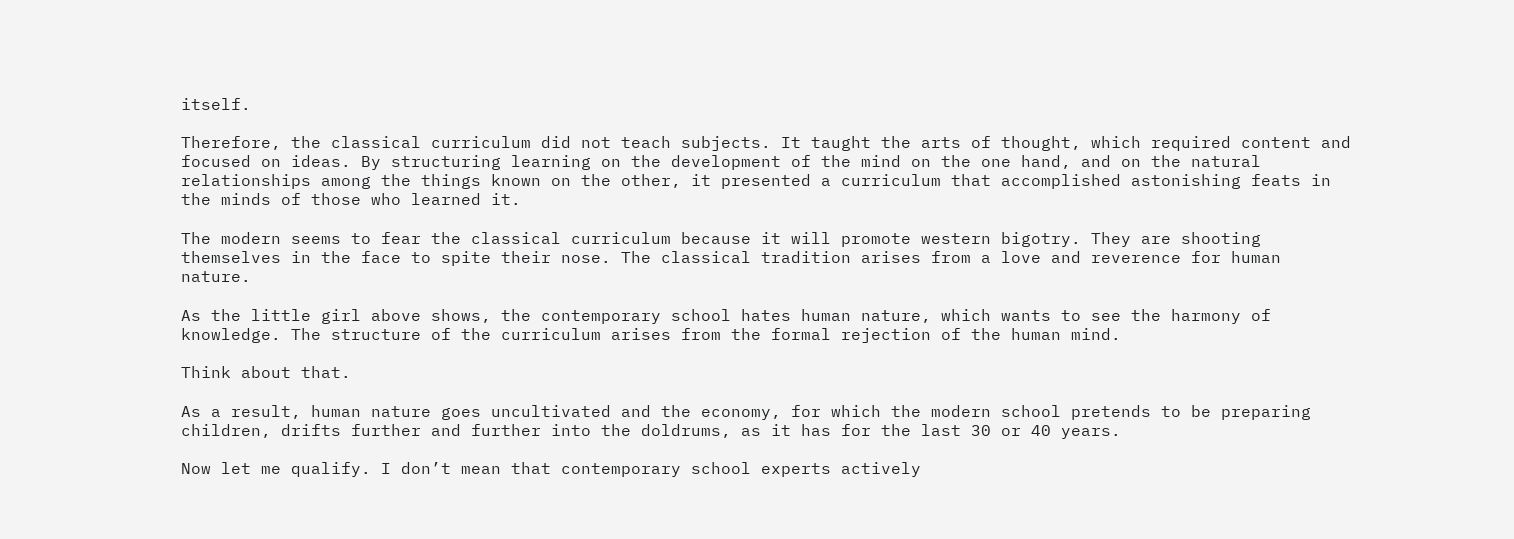itself.

Therefore, the classical curriculum did not teach subjects. It taught the arts of thought, which required content and focused on ideas. By structuring learning on the development of the mind on the one hand, and on the natural relationships among the things known on the other, it presented a curriculum that accomplished astonishing feats in the minds of those who learned it.

The modern seems to fear the classical curriculum because it will promote western bigotry. They are shooting themselves in the face to spite their nose. The classical tradition arises from a love and reverence for human nature.

As the little girl above shows, the contemporary school hates human nature, which wants to see the harmony of knowledge. The structure of the curriculum arises from the formal rejection of the human mind.

Think about that.

As a result, human nature goes uncultivated and the economy, for which the modern school pretends to be preparing children, drifts further and further into the doldrums, as it has for the last 30 or 40 years.

Now let me qualify. I don’t mean that contemporary school experts actively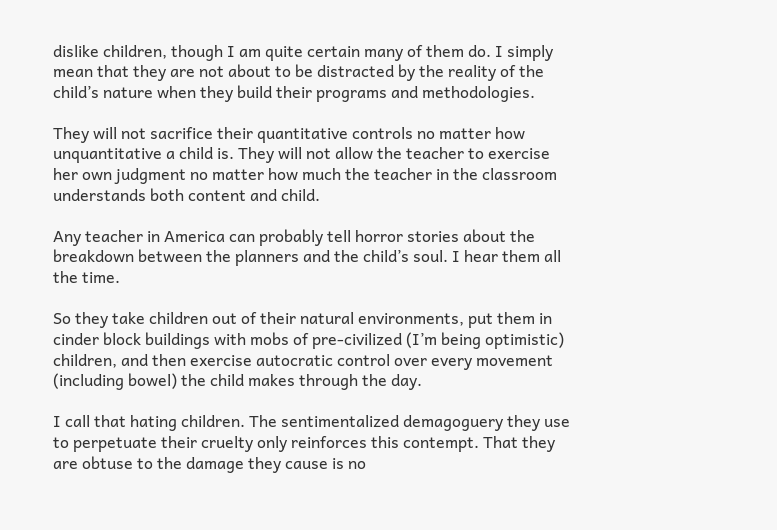dislike children, though I am quite certain many of them do. I simply mean that they are not about to be distracted by the reality of the child’s nature when they build their programs and methodologies.

They will not sacrifice their quantitative controls no matter how unquantitative a child is. They will not allow the teacher to exercise her own judgment no matter how much the teacher in the classroom understands both content and child.

Any teacher in America can probably tell horror stories about the breakdown between the planners and the child’s soul. I hear them all the time.

So they take children out of their natural environments, put them in cinder block buildings with mobs of pre-civilized (I’m being optimistic) children, and then exercise autocratic control over every movement (including bowel) the child makes through the day.

I call that hating children. The sentimentalized demagoguery they use to perpetuate their cruelty only reinforces this contempt. That they are obtuse to the damage they cause is no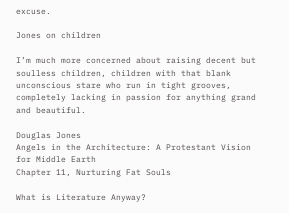excuse.

Jones on children

I’m much more concerned about raising decent but soulless children, children with that blank unconscious stare who run in tight grooves, completely lacking in passion for anything grand and beautiful.

Douglas Jones
Angels in the Architecture: A Protestant Vision for Middle Earth
Chapter 11, Nurturing Fat Souls

What is Literature Anyway?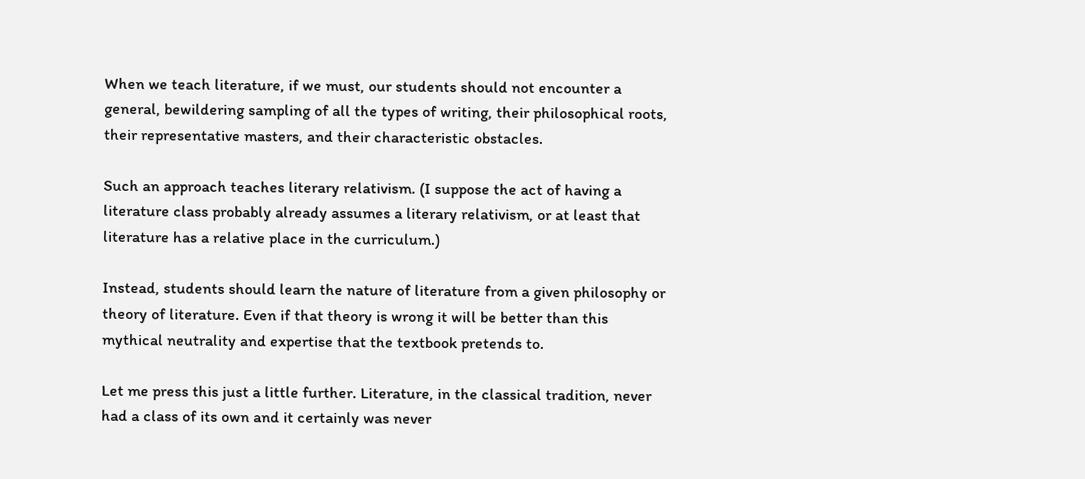When we teach literature, if we must, our students should not encounter a general, bewildering sampling of all the types of writing, their philosophical roots, their representative masters, and their characteristic obstacles.

Such an approach teaches literary relativism. (I suppose the act of having a literature class probably already assumes a literary relativism, or at least that literature has a relative place in the curriculum.)

Instead, students should learn the nature of literature from a given philosophy or theory of literature. Even if that theory is wrong it will be better than this mythical neutrality and expertise that the textbook pretends to.

Let me press this just a little further. Literature, in the classical tradition, never had a class of its own and it certainly was never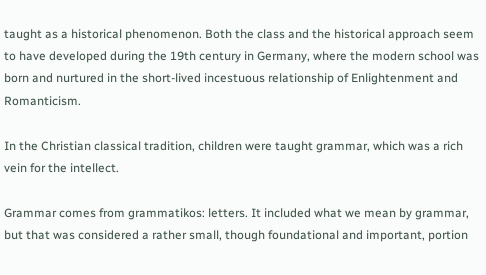taught as a historical phenomenon. Both the class and the historical approach seem to have developed during the 19th century in Germany, where the modern school was born and nurtured in the short-lived incestuous relationship of Enlightenment and Romanticism.

In the Christian classical tradition, children were taught grammar, which was a rich vein for the intellect.

Grammar comes from grammatikos: letters. It included what we mean by grammar, but that was considered a rather small, though foundational and important, portion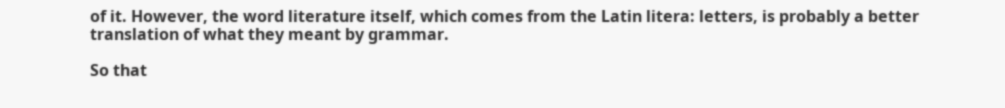of it. However, the word literature itself, which comes from the Latin litera: letters, is probably a better translation of what they meant by grammar.

So that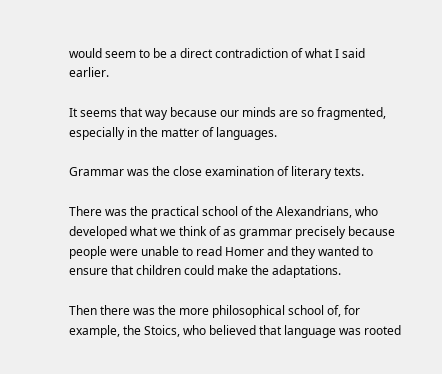would seem to be a direct contradiction of what I said earlier.

It seems that way because our minds are so fragmented, especially in the matter of languages.

Grammar was the close examination of literary texts.

There was the practical school of the Alexandrians, who developed what we think of as grammar precisely because people were unable to read Homer and they wanted to ensure that children could make the adaptations.

Then there was the more philosophical school of, for example, the Stoics, who believed that language was rooted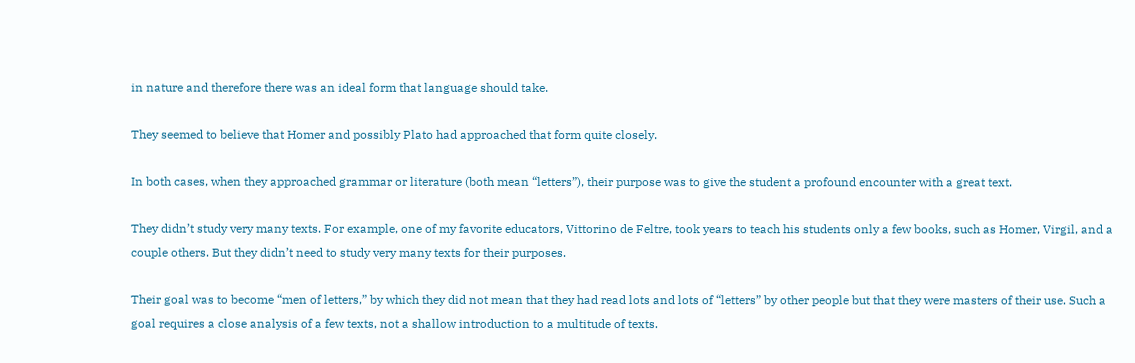in nature and therefore there was an ideal form that language should take.

They seemed to believe that Homer and possibly Plato had approached that form quite closely.

In both cases, when they approached grammar or literature (both mean “letters”), their purpose was to give the student a profound encounter with a great text.

They didn’t study very many texts. For example, one of my favorite educators, Vittorino de Feltre, took years to teach his students only a few books, such as Homer, Virgil, and a couple others. But they didn’t need to study very many texts for their purposes.

Their goal was to become “men of letters,” by which they did not mean that they had read lots and lots of “letters” by other people but that they were masters of their use. Such a goal requires a close analysis of a few texts, not a shallow introduction to a multitude of texts.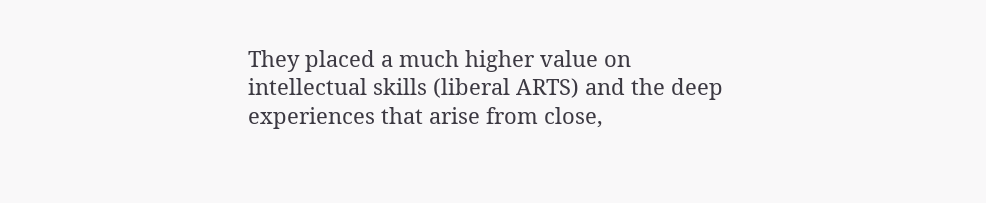They placed a much higher value on intellectual skills (liberal ARTS) and the deep experiences that arise from close,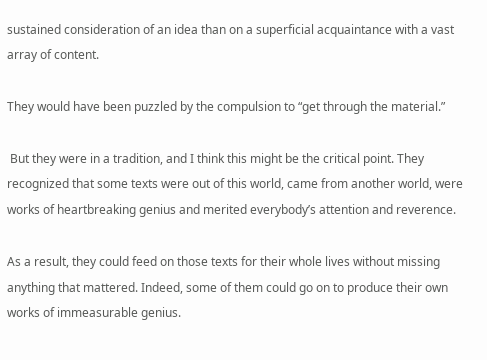sustained consideration of an idea than on a superficial acquaintance with a vast array of content.

They would have been puzzled by the compulsion to “get through the material.”

 But they were in a tradition, and I think this might be the critical point. They recognized that some texts were out of this world, came from another world, were works of heartbreaking genius and merited everybody’s attention and reverence.

As a result, they could feed on those texts for their whole lives without missing anything that mattered. Indeed, some of them could go on to produce their own works of immeasurable genius.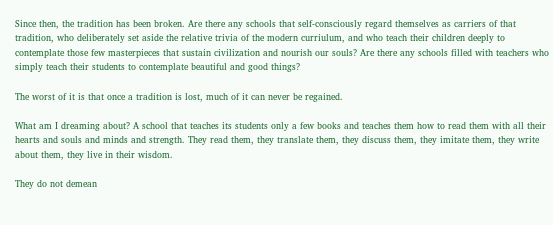Since then, the tradition has been broken. Are there any schools that self-consciously regard themselves as carriers of that tradition, who deliberately set aside the relative trivia of the modern curriulum, and who teach their children deeply to contemplate those few masterpieces that sustain civilization and nourish our souls? Are there any schools filled with teachers who simply teach their students to contemplate beautiful and good things?

The worst of it is that once a tradition is lost, much of it can never be regained.

What am I dreaming about? A school that teaches its students only a few books and teaches them how to read them with all their hearts and souls and minds and strength. They read them, they translate them, they discuss them, they imitate them, they write about them, they live in their wisdom.

They do not demean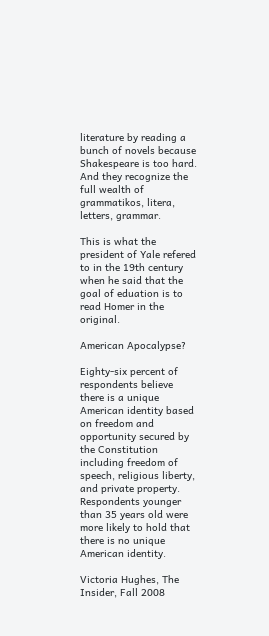literature by reading a bunch of novels because Shakespeare is too hard. And they recognize the full wealth of grammatikos, litera, letters, grammar.

This is what the president of Yale refered to in the 19th century when he said that the goal of eduation is to read Homer in the original.

American Apocalypse?

Eighty-six percent of respondents believe there is a unique American identity based on freedom and opportunity secured by the Constitution including freedom of speech, religious liberty, and private property. Respondents younger than 35 years old were more likely to hold that there is no unique American identity.

Victoria Hughes, The Insider, Fall 2008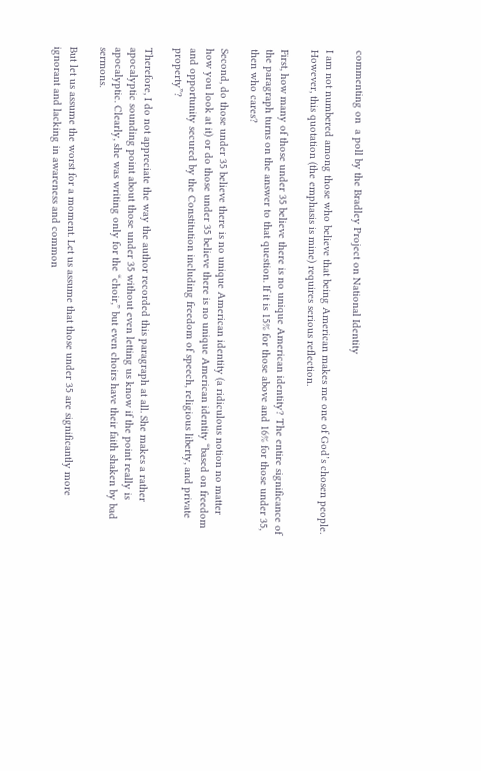commenting on  a poll by the Bradley Project on National Identity

I am not numbered among those who believe that being American makes me one of God’s chosen people. However, this quotation (the emphasis is mine) requires serious reflection.

First, how many of those under 35 believe there is no unique American identity? The entire significance of the paragraph turns on the answer to that question. If it is 15% for those above and 16% for those under 35, then who cares?

Second, do those under 35 believe there is no unique American identity (a ridiculous notion no matter how you look at it) or do those under 35 believe there is no unique American identity “based on freedom and opportunity secured by the Constitution including freedom of speech, religious liberty, and private property”?

Therefore, I do not appreciate the way the author recorded this paragraph at all. She makes a rather apocalyptic sounding point about those under 35 without even letting us know if the point really is apocalyptic. Clearly, she was writing only for the “choir,” but even choirs have their faith shaken by bad sermons.

But let us assume the worst for a moment. Let us assume that those under 35 are significantly more ignorant and lacking in awareness and common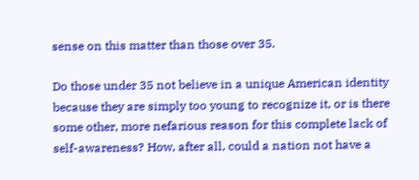sense on this matter than those over 35.

Do those under 35 not believe in a unique American identity because they are simply too young to recognize it, or is there some other, more nefarious reason for this complete lack of self-awareness? How, after all, could a nation not have a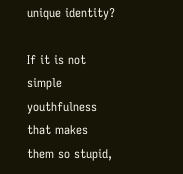unique identity?

If it is not simple youthfulness that makes them so stupid,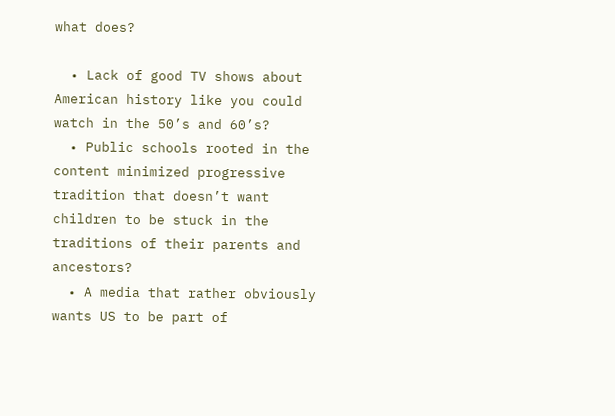what does?

  • Lack of good TV shows about American history like you could watch in the 50’s and 60’s?
  • Public schools rooted in the content minimized progressive tradition that doesn’t want children to be stuck in the traditions of their parents and ancestors?
  • A media that rather obviously wants US to be part of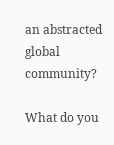an abstracted global community?

What do you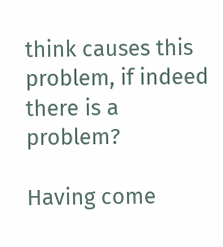think causes this problem, if indeed there is a problem?

Having come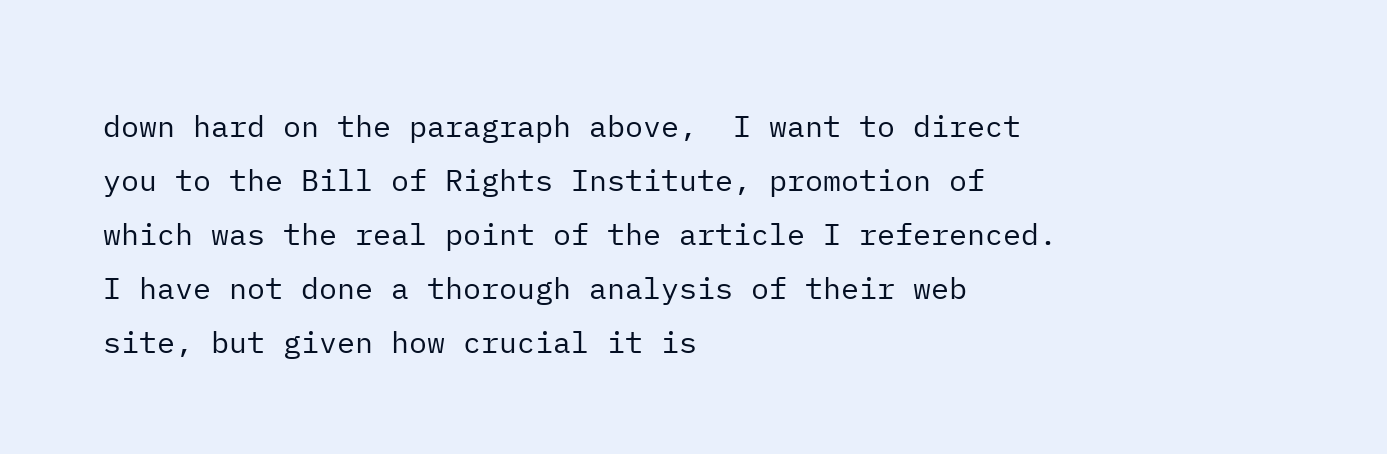down hard on the paragraph above,  I want to direct you to the Bill of Rights Institute, promotion of which was the real point of the article I referenced. I have not done a thorough analysis of their web site, but given how crucial it is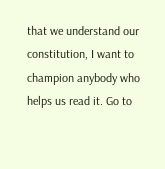that we understand our constitution, I want to champion anybody who helps us read it. Go to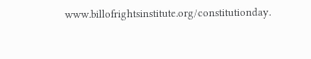www.billofrightsinstitute.org/constitutionday.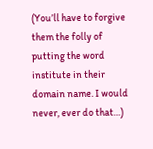(You’ll have to forgive them the folly of putting the word institute in their domain name. I would never, ever do that…)